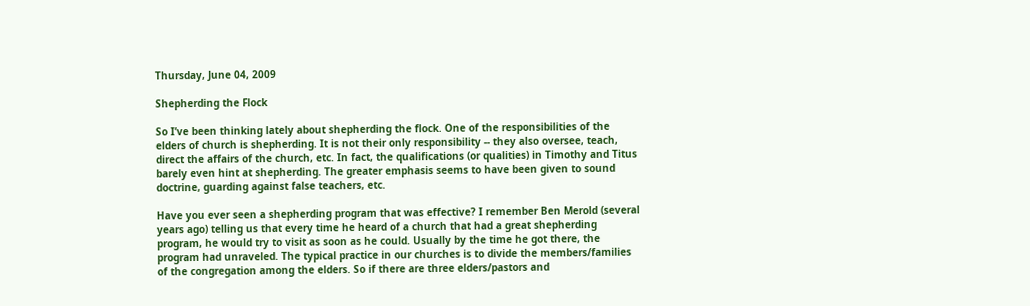Thursday, June 04, 2009

Shepherding the Flock

So I’ve been thinking lately about shepherding the flock. One of the responsibilities of the elders of church is shepherding. It is not their only responsibility -- they also oversee, teach, direct the affairs of the church, etc. In fact, the qualifications (or qualities) in Timothy and Titus barely even hint at shepherding. The greater emphasis seems to have been given to sound doctrine, guarding against false teachers, etc.

Have you ever seen a shepherding program that was effective? I remember Ben Merold (several years ago) telling us that every time he heard of a church that had a great shepherding program, he would try to visit as soon as he could. Usually by the time he got there, the program had unraveled. The typical practice in our churches is to divide the members/families of the congregation among the elders. So if there are three elders/pastors and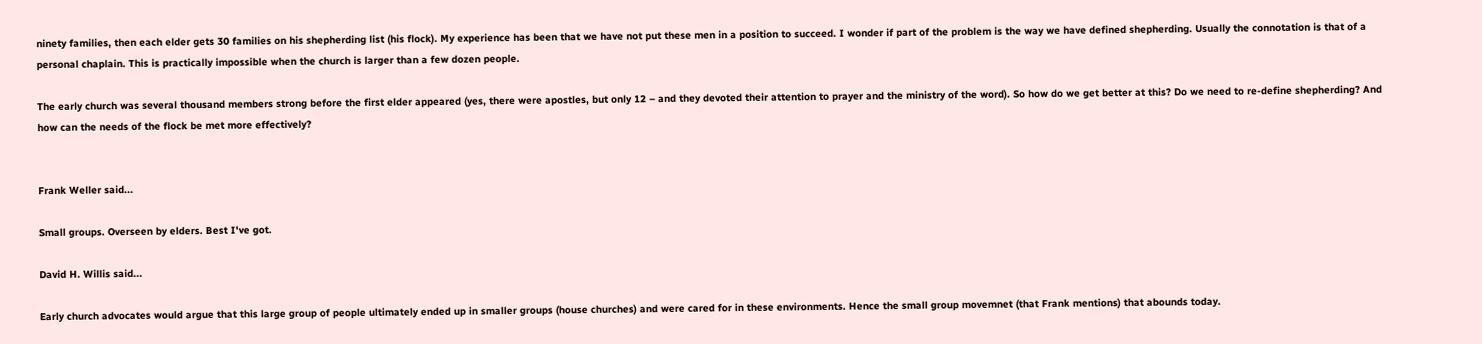ninety families, then each elder gets 30 families on his shepherding list (his flock). My experience has been that we have not put these men in a position to succeed. I wonder if part of the problem is the way we have defined shepherding. Usually the connotation is that of a personal chaplain. This is practically impossible when the church is larger than a few dozen people.

The early church was several thousand members strong before the first elder appeared (yes, there were apostles, but only 12 – and they devoted their attention to prayer and the ministry of the word). So how do we get better at this? Do we need to re-define shepherding? And how can the needs of the flock be met more effectively?


Frank Weller said...

Small groups. Overseen by elders. Best I've got.

David H. Willis said...

Early church advocates would argue that this large group of people ultimately ended up in smaller groups (house churches) and were cared for in these environments. Hence the small group movemnet (that Frank mentions) that abounds today.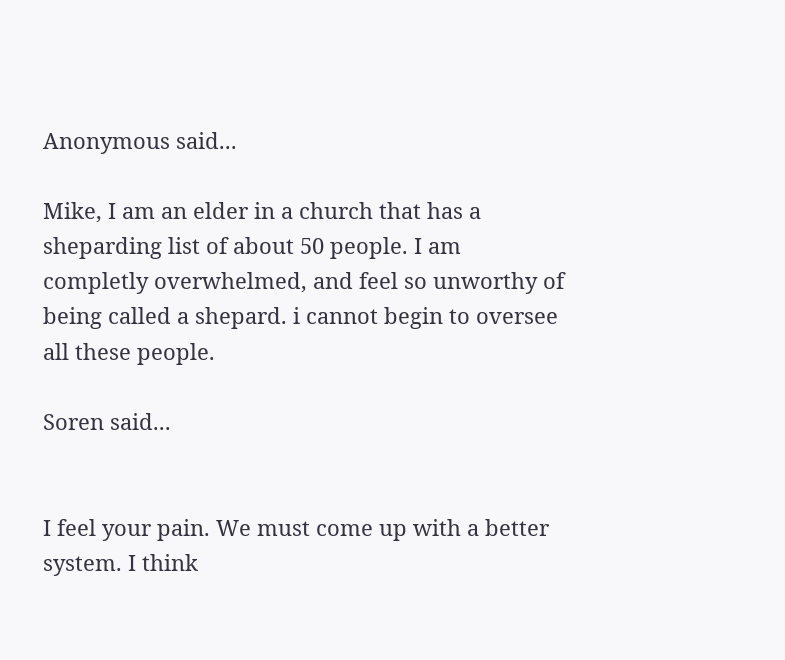Anonymous said...

Mike, I am an elder in a church that has a sheparding list of about 50 people. I am completly overwhelmed, and feel so unworthy of being called a shepard. i cannot begin to oversee all these people.

Soren said...


I feel your pain. We must come up with a better system. I think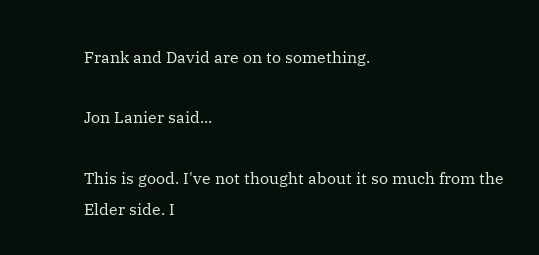Frank and David are on to something.

Jon Lanier said...

This is good. I've not thought about it so much from the Elder side. I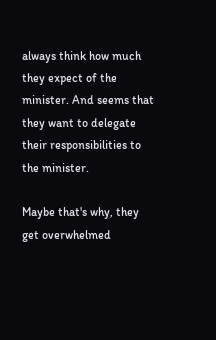always think how much they expect of the minister. And seems that they want to delegate their responsibilities to the minister.

Maybe that's why, they get overwhelmed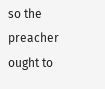so the preacher ought to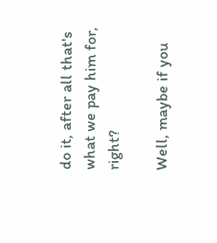do it, after all that's what we pay him for, right?

Well, maybe if you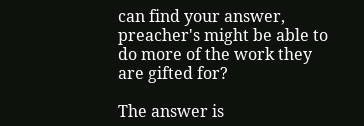can find your answer, preacher's might be able to do more of the work they are gifted for?

The answer is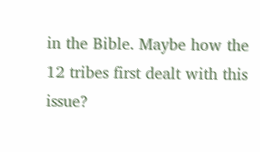in the Bible. Maybe how the 12 tribes first dealt with this issue?